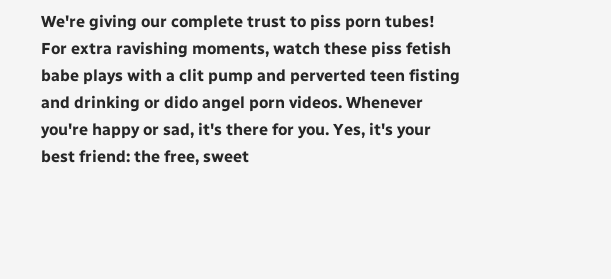We're giving our complete trust to piss porn tubes! For extra ravishing moments, watch these piss fetish babe plays with a clit pump and perverted teen fisting and drinking or dido angel porn videos. Whenever you're happy or sad, it's there for you. Yes, it's your best friend: the free, sweet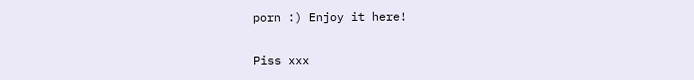porn :) Enjoy it here!

Piss xxx